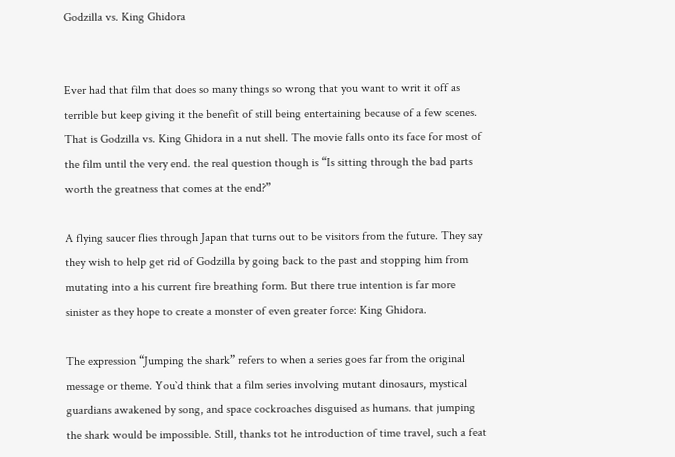Godzilla vs. King Ghidora


Ever had that film that does so many things so wrong that you want to writ it off as terrible but keep giving it the benefit of still being entertaining because of a few scenes. That is Godzilla vs. King Ghidora in a nut shell. The movie falls onto its face for most of the film until the very end. the real question though is “Is sitting through the bad parts worth the greatness that comes at the end?”

A flying saucer flies through Japan that turns out to be visitors from the future. They say they wish to help get rid of Godzilla by going back to the past and stopping him from mutating into a his current fire breathing form. But there true intention is far more sinister as they hope to create a monster of even greater force: King Ghidora.

The expression “Jumping the shark” refers to when a series goes far from the original message or theme. You`d think that a film series involving mutant dinosaurs, mystical guardians awakened by song, and space cockroaches disguised as humans. that jumping the shark would be impossible. Still, thanks tot he introduction of time travel, such a feat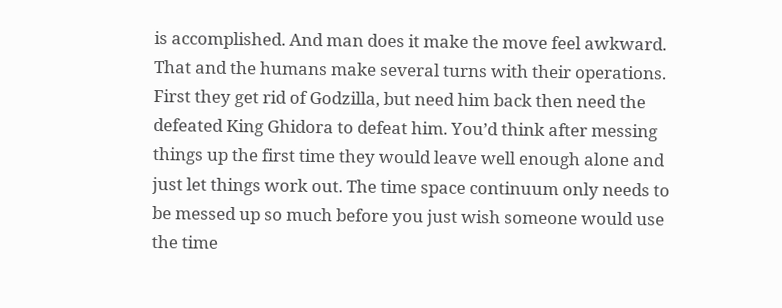is accomplished. And man does it make the move feel awkward. That and the humans make several turns with their operations. First they get rid of Godzilla, but need him back then need the defeated King Ghidora to defeat him. You’d think after messing things up the first time they would leave well enough alone and just let things work out. The time space continuum only needs to be messed up so much before you just wish someone would use the time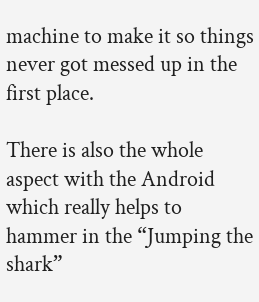machine to make it so things never got messed up in the first place.

There is also the whole aspect with the Android which really helps to hammer in the “Jumping the shark”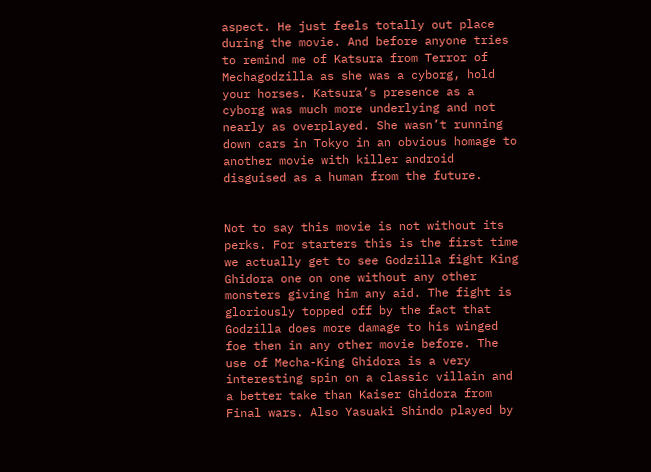aspect. He just feels totally out place during the movie. And before anyone tries to remind me of Katsura from Terror of Mechagodzilla as she was a cyborg, hold your horses. Katsura’s presence as a cyborg was much more underlying and not nearly as overplayed. She wasn’t running down cars in Tokyo in an obvious homage to another movie with killer android disguised as a human from the future.


Not to say this movie is not without its perks. For starters this is the first time we actually get to see Godzilla fight King Ghidora one on one without any other monsters giving him any aid. The fight is gloriously topped off by the fact that Godzilla does more damage to his winged foe then in any other movie before. The use of Mecha-King Ghidora is a very interesting spin on a classic villain and a better take than Kaiser Ghidora from Final wars. Also Yasuaki Shindo played by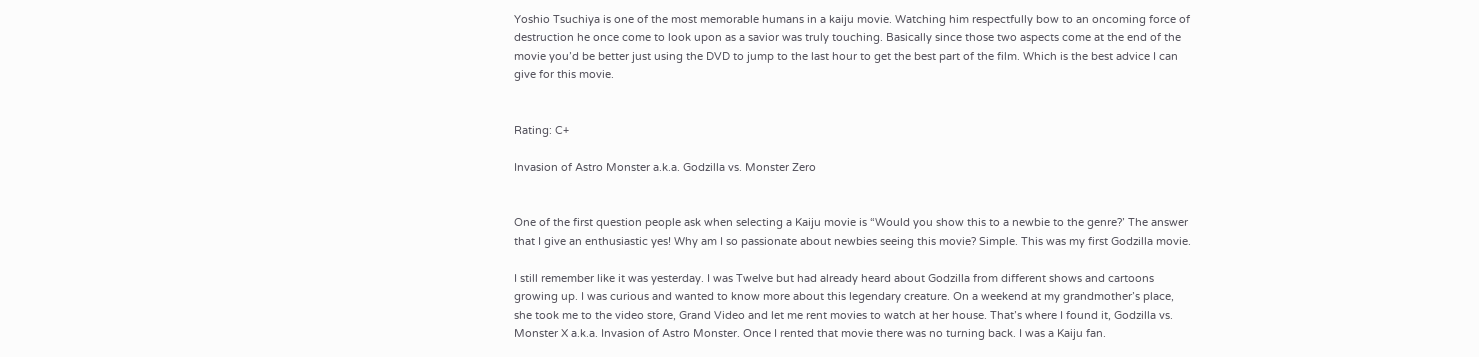Yoshio Tsuchiya is one of the most memorable humans in a kaiju movie. Watching him respectfully bow to an oncoming force of destruction he once come to look upon as a savior was truly touching. Basically since those two aspects come at the end of the movie you’d be better just using the DVD to jump to the last hour to get the best part of the film. Which is the best advice I can give for this movie.


Rating: C+

Invasion of Astro Monster a.k.a. Godzilla vs. Monster Zero


One of the first question people ask when selecting a Kaiju movie is “Would you show this to a newbie to the genre?’ The answer that I give an enthusiastic yes! Why am I so passionate about newbies seeing this movie? Simple. This was my first Godzilla movie.

I still remember like it was yesterday. I was Twelve but had already heard about Godzilla from different shows and cartoons growing up. I was curious and wanted to know more about this legendary creature. On a weekend at my grandmother’s place, she took me to the video store, Grand Video and let me rent movies to watch at her house. That’s where I found it, Godzilla vs. Monster X a.k.a. Invasion of Astro Monster. Once I rented that movie there was no turning back. I was a Kaiju fan.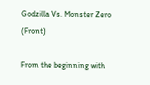Godzilla Vs. Monster Zero (Front)

From the beginning with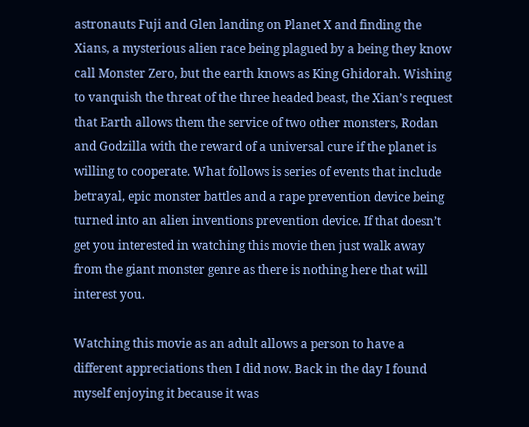astronauts Fuji and Glen landing on Planet X and finding the Xians, a mysterious alien race being plagued by a being they know call Monster Zero, but the earth knows as King Ghidorah. Wishing to vanquish the threat of the three headed beast, the Xian’s request that Earth allows them the service of two other monsters, Rodan and Godzilla with the reward of a universal cure if the planet is willing to cooperate. What follows is series of events that include betrayal, epic monster battles and a rape prevention device being turned into an alien inventions prevention device. If that doesn’t get you interested in watching this movie then just walk away from the giant monster genre as there is nothing here that will interest you.

Watching this movie as an adult allows a person to have a different appreciations then I did now. Back in the day I found myself enjoying it because it was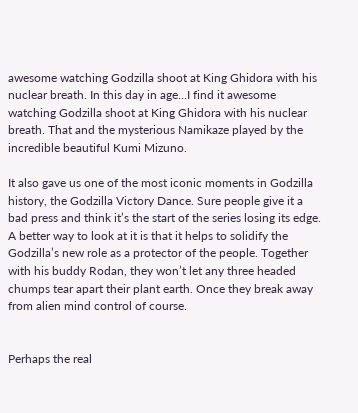awesome watching Godzilla shoot at King Ghidora with his nuclear breath. In this day in age…I find it awesome watching Godzilla shoot at King Ghidora with his nuclear breath. That and the mysterious Namikaze played by the incredible beautiful Kumi Mizuno.

It also gave us one of the most iconic moments in Godzilla history, the Godzilla Victory Dance. Sure people give it a bad press and think it’s the start of the series losing its edge. A better way to look at it is that it helps to solidify the Godzilla’s new role as a protector of the people. Together with his buddy Rodan, they won’t let any three headed chumps tear apart their plant earth. Once they break away from alien mind control of course.


Perhaps the real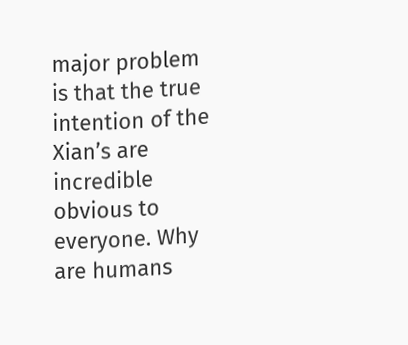major problem is that the true intention of the Xian’s are incredible obvious to everyone. Why are humans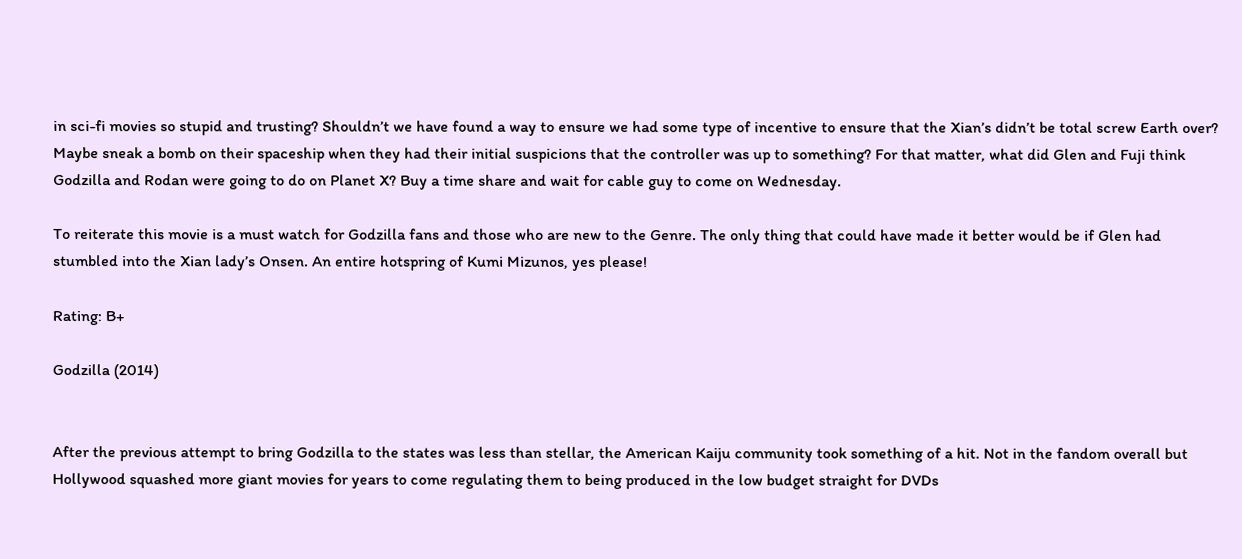in sci-fi movies so stupid and trusting? Shouldn’t we have found a way to ensure we had some type of incentive to ensure that the Xian’s didn’t be total screw Earth over? Maybe sneak a bomb on their spaceship when they had their initial suspicions that the controller was up to something? For that matter, what did Glen and Fuji think Godzilla and Rodan were going to do on Planet X? Buy a time share and wait for cable guy to come on Wednesday.

To reiterate this movie is a must watch for Godzilla fans and those who are new to the Genre. The only thing that could have made it better would be if Glen had stumbled into the Xian lady’s Onsen. An entire hotspring of Kumi Mizunos, yes please!

Rating: B+

Godzilla (2014)


After the previous attempt to bring Godzilla to the states was less than stellar, the American Kaiju community took something of a hit. Not in the fandom overall but Hollywood squashed more giant movies for years to come regulating them to being produced in the low budget straight for DVDs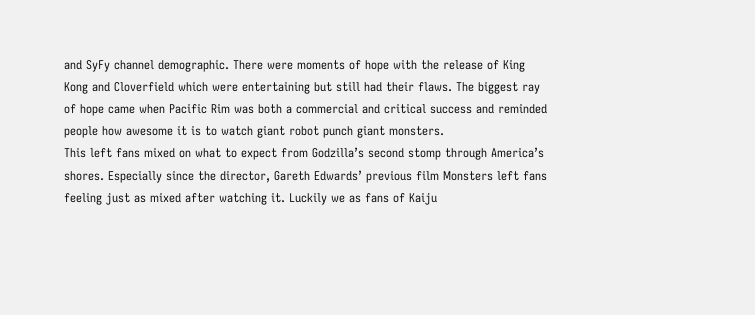and SyFy channel demographic. There were moments of hope with the release of King Kong and Cloverfield which were entertaining but still had their flaws. The biggest ray of hope came when Pacific Rim was both a commercial and critical success and reminded people how awesome it is to watch giant robot punch giant monsters.
This left fans mixed on what to expect from Godzilla’s second stomp through America’s shores. Especially since the director, Gareth Edwards’ previous film Monsters left fans feeling just as mixed after watching it. Luckily we as fans of Kaiju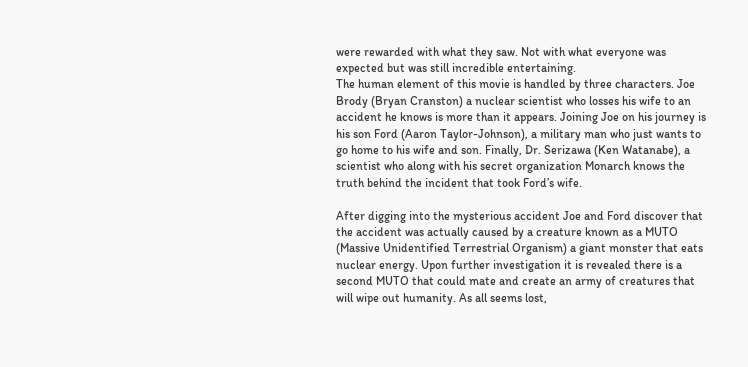were rewarded with what they saw. Not with what everyone was expected but was still incredible entertaining.
The human element of this movie is handled by three characters. Joe Brody (Bryan Cranston) a nuclear scientist who losses his wife to an accident he knows is more than it appears. Joining Joe on his journey is his son Ford (Aaron Taylor-Johnson), a military man who just wants to go home to his wife and son. Finally, Dr. Serizawa (Ken Watanabe), a scientist who along with his secret organization Monarch knows the truth behind the incident that took Ford’s wife.

After digging into the mysterious accident Joe and Ford discover that the accident was actually caused by a creature known as a MUTO (Massive Unidentified Terrestrial Organism) a giant monster that eats nuclear energy. Upon further investigation it is revealed there is a second MUTO that could mate and create an army of creatures that will wipe out humanity. As all seems lost,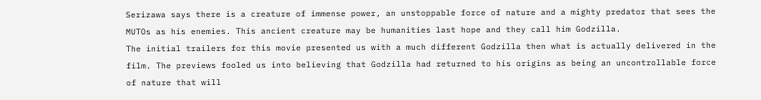Serizawa says there is a creature of immense power, an unstoppable force of nature and a mighty predator that sees the MUTOs as his enemies. This ancient creature may be humanities last hope and they call him Godzilla.
The initial trailers for this movie presented us with a much different Godzilla then what is actually delivered in the film. The previews fooled us into believing that Godzilla had returned to his origins as being an uncontrollable force of nature that will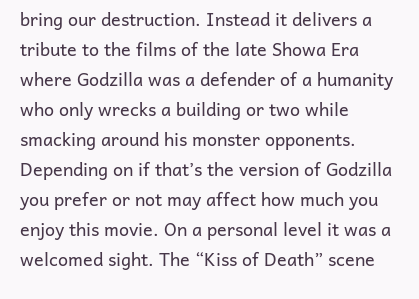bring our destruction. Instead it delivers a tribute to the films of the late Showa Era where Godzilla was a defender of a humanity who only wrecks a building or two while smacking around his monster opponents. Depending on if that’s the version of Godzilla you prefer or not may affect how much you enjoy this movie. On a personal level it was a welcomed sight. The “Kiss of Death” scene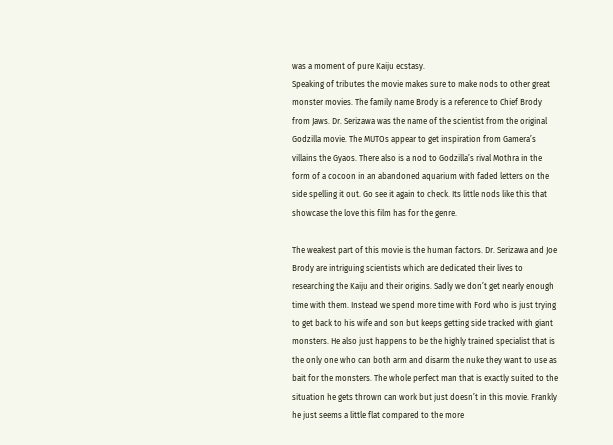was a moment of pure Kaiju ecstasy.
Speaking of tributes the movie makes sure to make nods to other great monster movies. The family name Brody is a reference to Chief Brody from Jaws. Dr. Serizawa was the name of the scientist from the original Godzilla movie. The MUTOs appear to get inspiration from Gamera’s villains the Gyaos. There also is a nod to Godzilla’s rival Mothra in the form of a cocoon in an abandoned aquarium with faded letters on the side spelling it out. Go see it again to check. Its little nods like this that showcase the love this film has for the genre.

The weakest part of this movie is the human factors. Dr. Serizawa and Joe Brody are intriguing scientists which are dedicated their lives to researching the Kaiju and their origins. Sadly we don’t get nearly enough time with them. Instead we spend more time with Ford who is just trying to get back to his wife and son but keeps getting side tracked with giant monsters. He also just happens to be the highly trained specialist that is the only one who can both arm and disarm the nuke they want to use as bait for the monsters. The whole perfect man that is exactly suited to the situation he gets thrown can work but just doesn’t in this movie. Frankly he just seems a little flat compared to the more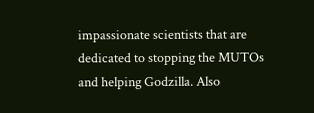impassionate scientists that are dedicated to stopping the MUTOs and helping Godzilla. Also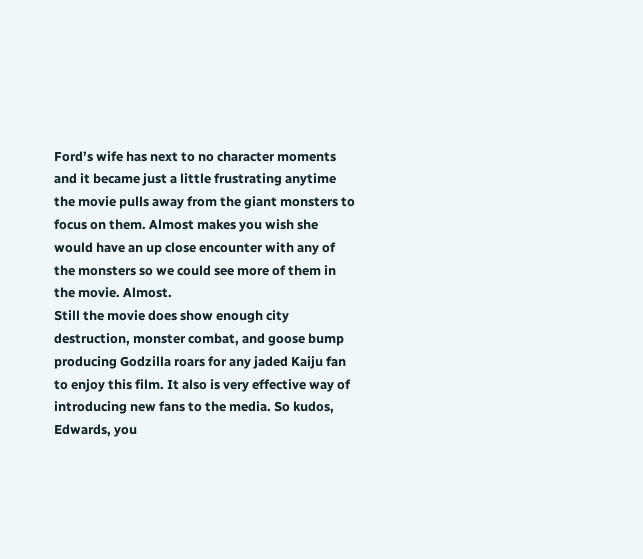Ford’s wife has next to no character moments and it became just a little frustrating anytime the movie pulls away from the giant monsters to focus on them. Almost makes you wish she would have an up close encounter with any of the monsters so we could see more of them in the movie. Almost.
Still the movie does show enough city destruction, monster combat, and goose bump producing Godzilla roars for any jaded Kaiju fan to enjoy this film. It also is very effective way of introducing new fans to the media. So kudos, Edwards, you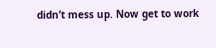didn’t mess up. Now get to work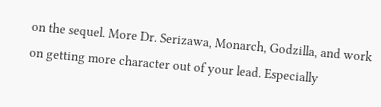on the sequel. More Dr. Serizawa, Monarch, Godzilla, and work on getting more character out of your lead. Especially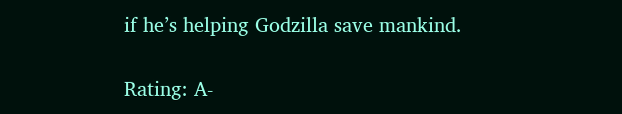if he’s helping Godzilla save mankind.

Rating: A-